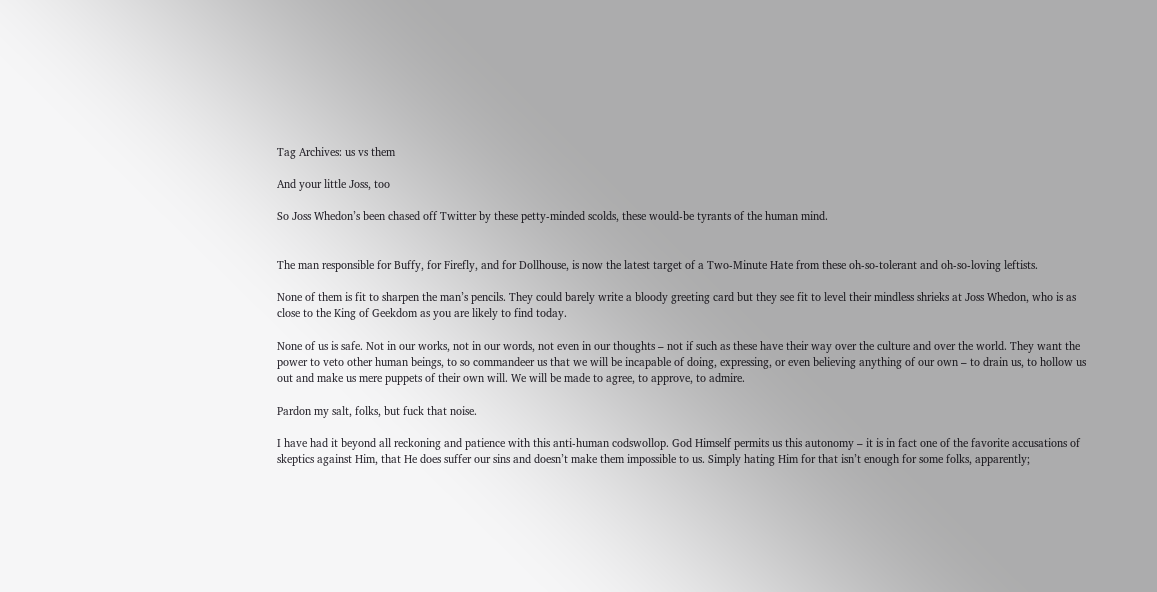Tag Archives: us vs them

And your little Joss, too

So Joss Whedon’s been chased off Twitter by these petty-minded scolds, these would-be tyrants of the human mind.


The man responsible for Buffy, for Firefly, and for Dollhouse, is now the latest target of a Two-Minute Hate from these oh-so-tolerant and oh-so-loving leftists.

None of them is fit to sharpen the man’s pencils. They could barely write a bloody greeting card but they see fit to level their mindless shrieks at Joss Whedon, who is as close to the King of Geekdom as you are likely to find today.

None of us is safe. Not in our works, not in our words, not even in our thoughts – not if such as these have their way over the culture and over the world. They want the power to veto other human beings, to so commandeer us that we will be incapable of doing, expressing, or even believing anything of our own – to drain us, to hollow us out and make us mere puppets of their own will. We will be made to agree, to approve, to admire.

Pardon my salt, folks, but fuck that noise.

I have had it beyond all reckoning and patience with this anti-human codswollop. God Himself permits us this autonomy – it is in fact one of the favorite accusations of skeptics against Him, that He does suffer our sins and doesn’t make them impossible to us. Simply hating Him for that isn’t enough for some folks, apparently;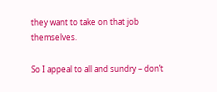they want to take on that job themselves.

So I appeal to all and sundry – don’t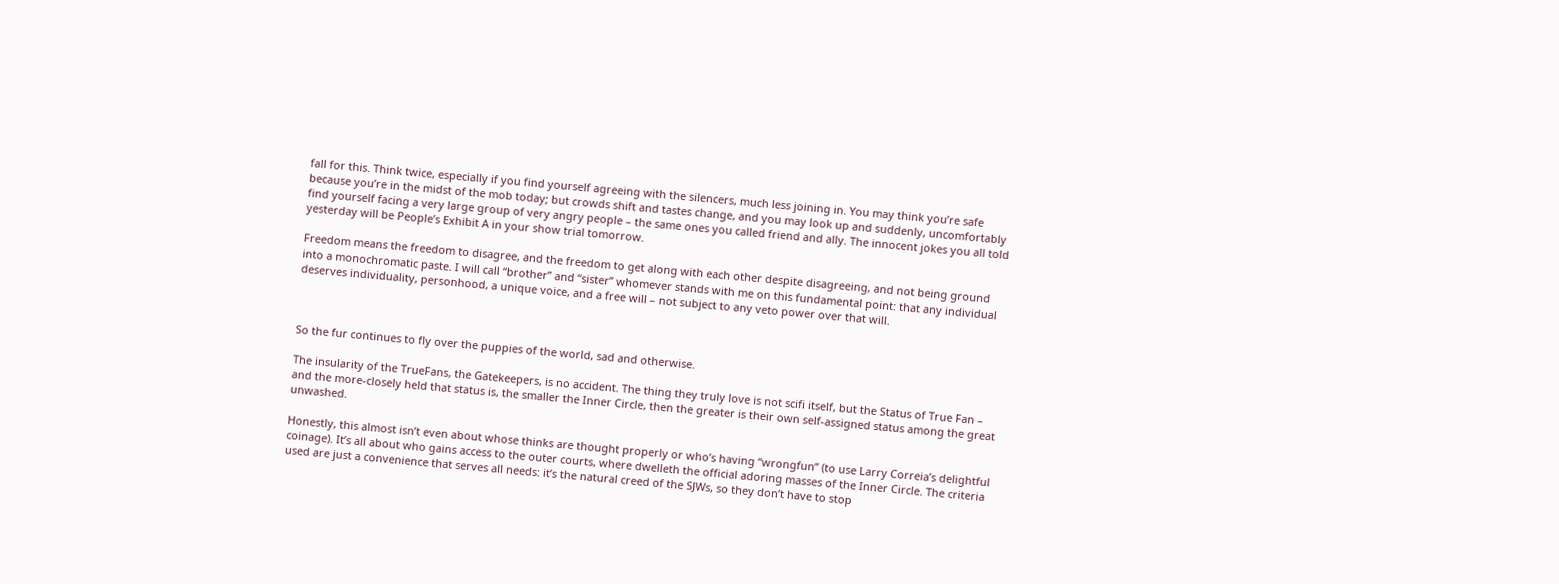fall for this. Think twice, especially if you find yourself agreeing with the silencers, much less joining in. You may think you’re safe because you’re in the midst of the mob today; but crowds shift and tastes change, and you may look up and suddenly, uncomfortably find yourself facing a very large group of very angry people – the same ones you called friend and ally. The innocent jokes you all told yesterday will be People’s Exhibit A in your show trial tomorrow.

Freedom means the freedom to disagree, and the freedom to get along with each other despite disagreeing, and not being ground into a monochromatic paste. I will call “brother” and “sister” whomever stands with me on this fundamental point: that any individual deserves individuality, personhood, a unique voice, and a free will – not subject to any veto power over that will.



So the fur continues to fly over the puppies of the world, sad and otherwise.

The insularity of the TrueFans, the Gatekeepers, is no accident. The thing they truly love is not scifi itself, but the Status of True Fan – and the more-closely held that status is, the smaller the Inner Circle, then the greater is their own self-assigned status among the great unwashed.

Honestly, this almost isn’t even about whose thinks are thought properly or who’s having “wrongfun” (to use Larry Correia’s delightful coinage). It’s all about who gains access to the outer courts, where dwelleth the official adoring masses of the Inner Circle. The criteria used are just a convenience that serves all needs: it’s the natural creed of the SJWs, so they don’t have to stop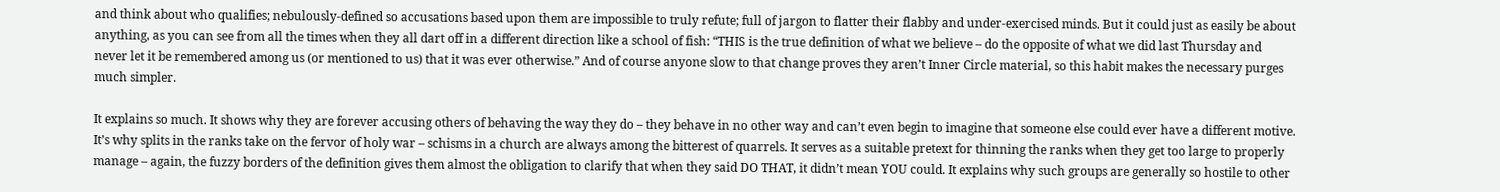and think about who qualifies; nebulously-defined so accusations based upon them are impossible to truly refute; full of jargon to flatter their flabby and under-exercised minds. But it could just as easily be about anything, as you can see from all the times when they all dart off in a different direction like a school of fish: “THIS is the true definition of what we believe – do the opposite of what we did last Thursday and never let it be remembered among us (or mentioned to us) that it was ever otherwise.” And of course anyone slow to that change proves they aren’t Inner Circle material, so this habit makes the necessary purges much simpler.

It explains so much. It shows why they are forever accusing others of behaving the way they do – they behave in no other way and can’t even begin to imagine that someone else could ever have a different motive. It’s why splits in the ranks take on the fervor of holy war – schisms in a church are always among the bitterest of quarrels. It serves as a suitable pretext for thinning the ranks when they get too large to properly manage – again, the fuzzy borders of the definition gives them almost the obligation to clarify that when they said DO THAT, it didn’t mean YOU could. It explains why such groups are generally so hostile to other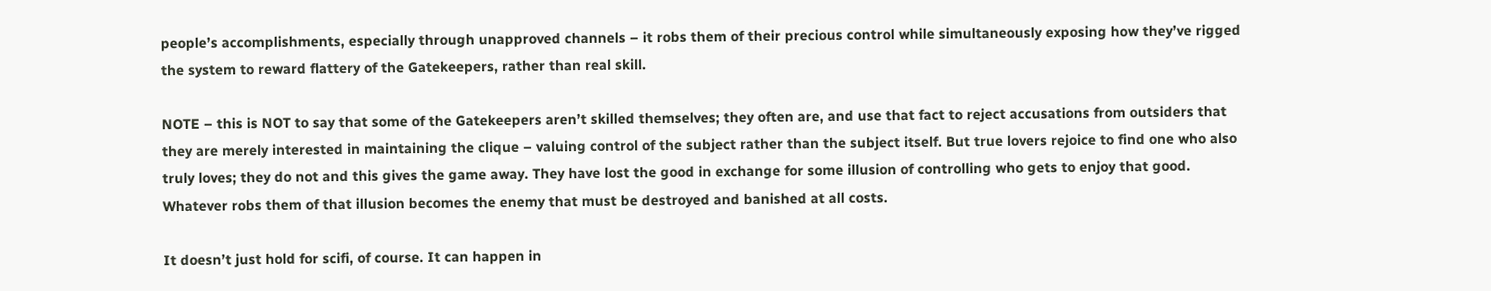people’s accomplishments, especially through unapproved channels – it robs them of their precious control while simultaneously exposing how they’ve rigged the system to reward flattery of the Gatekeepers, rather than real skill.

NOTE – this is NOT to say that some of the Gatekeepers aren’t skilled themselves; they often are, and use that fact to reject accusations from outsiders that they are merely interested in maintaining the clique – valuing control of the subject rather than the subject itself. But true lovers rejoice to find one who also truly loves; they do not and this gives the game away. They have lost the good in exchange for some illusion of controlling who gets to enjoy that good. Whatever robs them of that illusion becomes the enemy that must be destroyed and banished at all costs.

It doesn’t just hold for scifi, of course. It can happen in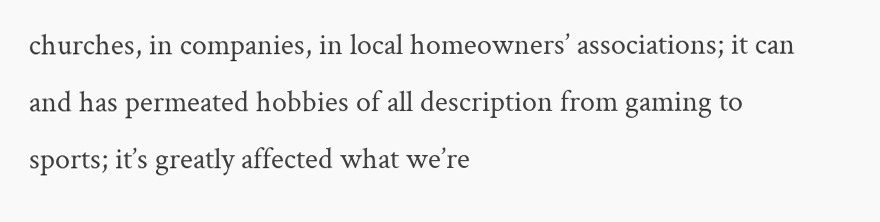churches, in companies, in local homeowners’ associations; it can and has permeated hobbies of all description from gaming to sports; it’s greatly affected what we’re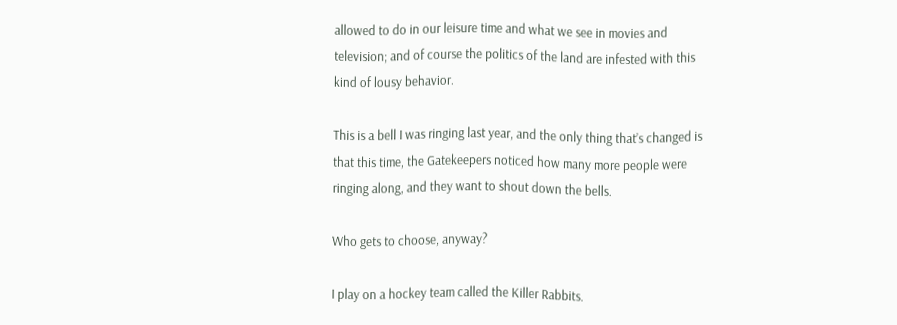allowed to do in our leisure time and what we see in movies and television; and of course the politics of the land are infested with this kind of lousy behavior.

This is a bell I was ringing last year, and the only thing that’s changed is that this time, the Gatekeepers noticed how many more people were ringing along, and they want to shout down the bells.

Who gets to choose, anyway?

I play on a hockey team called the Killer Rabbits.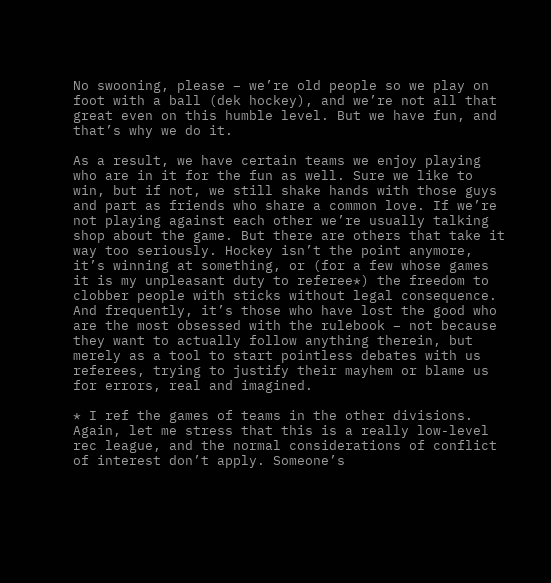No swooning, please – we’re old people so we play on foot with a ball (dek hockey), and we’re not all that great even on this humble level. But we have fun, and that’s why we do it.

As a result, we have certain teams we enjoy playing who are in it for the fun as well. Sure we like to win, but if not, we still shake hands with those guys and part as friends who share a common love. If we’re not playing against each other we’re usually talking shop about the game. But there are others that take it way too seriously. Hockey isn’t the point anymore, it’s winning at something, or (for a few whose games it is my unpleasant duty to referee*) the freedom to clobber people with sticks without legal consequence. And frequently, it’s those who have lost the good who are the most obsessed with the rulebook – not because they want to actually follow anything therein, but merely as a tool to start pointless debates with us referees, trying to justify their mayhem or blame us for errors, real and imagined.

* I ref the games of teams in the other divisions. Again, let me stress that this is a really low-level rec league, and the normal considerations of conflict of interest don’t apply. Someone’s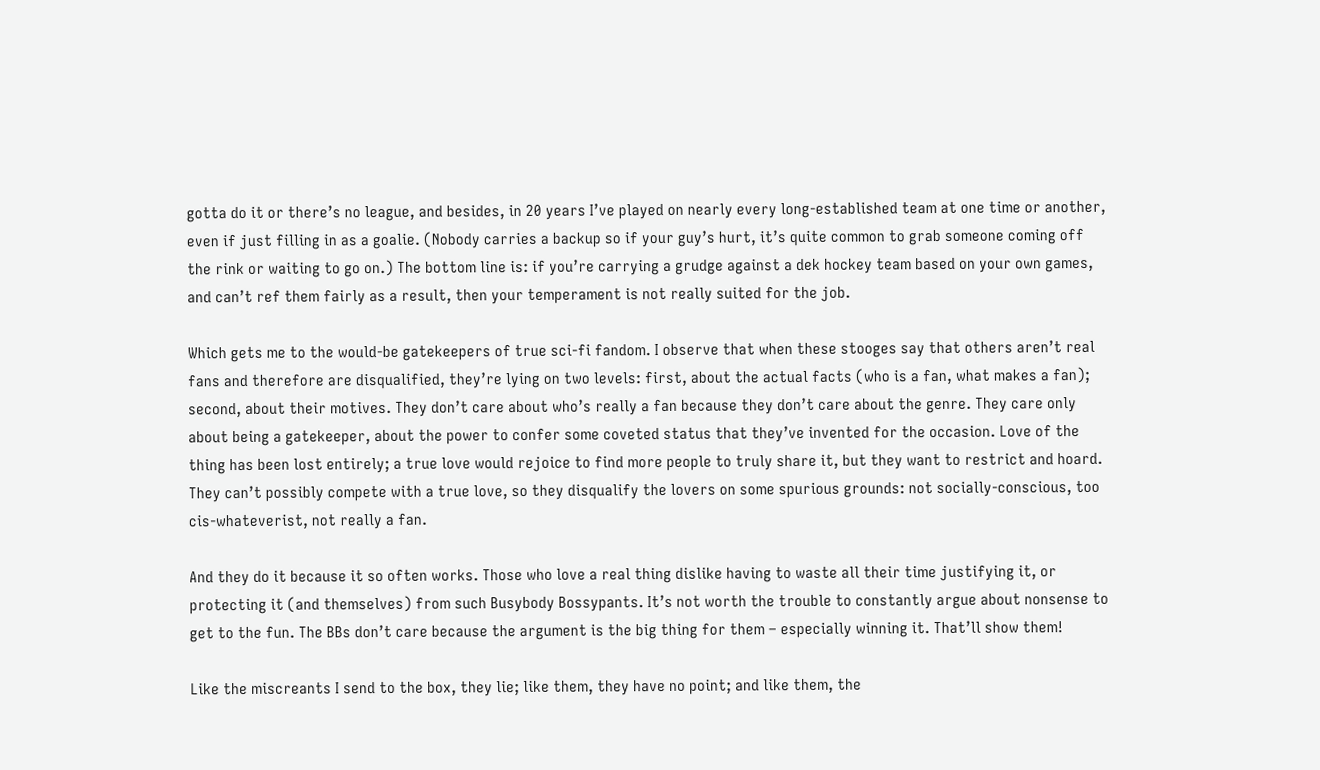gotta do it or there’s no league, and besides, in 20 years I’ve played on nearly every long-established team at one time or another, even if just filling in as a goalie. (Nobody carries a backup so if your guy’s hurt, it’s quite common to grab someone coming off the rink or waiting to go on.) The bottom line is: if you’re carrying a grudge against a dek hockey team based on your own games, and can’t ref them fairly as a result, then your temperament is not really suited for the job.

Which gets me to the would-be gatekeepers of true sci-fi fandom. I observe that when these stooges say that others aren’t real fans and therefore are disqualified, they’re lying on two levels: first, about the actual facts (who is a fan, what makes a fan); second, about their motives. They don’t care about who’s really a fan because they don’t care about the genre. They care only about being a gatekeeper, about the power to confer some coveted status that they’ve invented for the occasion. Love of the thing has been lost entirely; a true love would rejoice to find more people to truly share it, but they want to restrict and hoard. They can’t possibly compete with a true love, so they disqualify the lovers on some spurious grounds: not socially-conscious, too cis-whateverist, not really a fan.

And they do it because it so often works. Those who love a real thing dislike having to waste all their time justifying it, or protecting it (and themselves) from such Busybody Bossypants. It’s not worth the trouble to constantly argue about nonsense to get to the fun. The BBs don’t care because the argument is the big thing for them – especially winning it. That’ll show them!

Like the miscreants I send to the box, they lie; like them, they have no point; and like them, the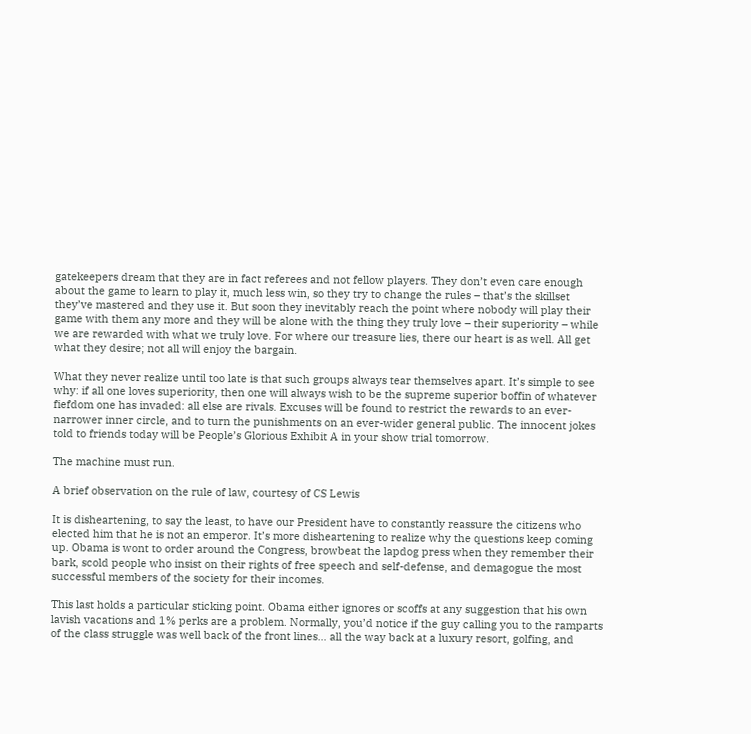gatekeepers dream that they are in fact referees and not fellow players. They don’t even care enough about the game to learn to play it, much less win, so they try to change the rules – that’s the skillset they’ve mastered and they use it. But soon they inevitably reach the point where nobody will play their game with them any more and they will be alone with the thing they truly love – their superiority – while we are rewarded with what we truly love. For where our treasure lies, there our heart is as well. All get what they desire; not all will enjoy the bargain.

What they never realize until too late is that such groups always tear themselves apart. It’s simple to see why: if all one loves superiority, then one will always wish to be the supreme superior boffin of whatever fiefdom one has invaded: all else are rivals. Excuses will be found to restrict the rewards to an ever-narrower inner circle, and to turn the punishments on an ever-wider general public. The innocent jokes told to friends today will be People’s Glorious Exhibit A in your show trial tomorrow.

The machine must run.

A brief observation on the rule of law, courtesy of CS Lewis

It is disheartening, to say the least, to have our President have to constantly reassure the citizens who elected him that he is not an emperor. It’s more disheartening to realize why the questions keep coming up. Obama is wont to order around the Congress, browbeat the lapdog press when they remember their bark, scold people who insist on their rights of free speech and self-defense, and demagogue the most successful members of the society for their incomes.

This last holds a particular sticking point. Obama either ignores or scoffs at any suggestion that his own lavish vacations and 1% perks are a problem. Normally, you’d notice if the guy calling you to the ramparts of the class struggle was well back of the front lines… all the way back at a luxury resort, golfing, and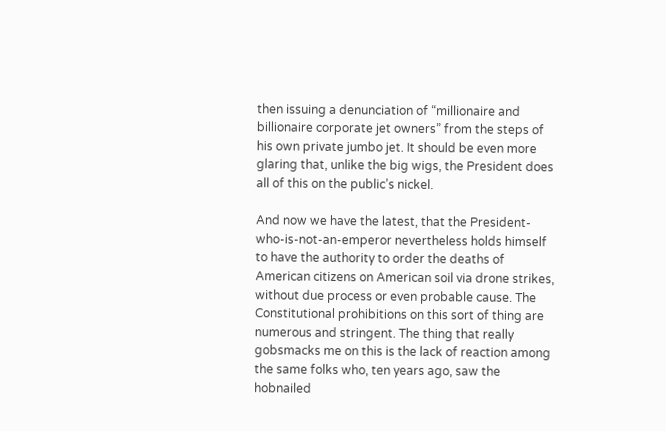then issuing a denunciation of “millionaire and billionaire corporate jet owners” from the steps of his own private jumbo jet. It should be even more glaring that, unlike the big wigs, the President does all of this on the public’s nickel.

And now we have the latest, that the President-who-is-not-an-emperor nevertheless holds himself to have the authority to order the deaths of American citizens on American soil via drone strikes, without due process or even probable cause. The Constitutional prohibitions on this sort of thing are numerous and stringent. The thing that really gobsmacks me on this is the lack of reaction among the same folks who, ten years ago, saw the hobnailed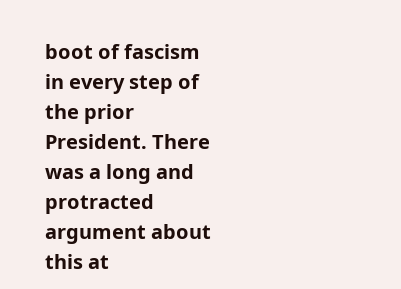boot of fascism in every step of the prior President. There was a long and protracted argument about this at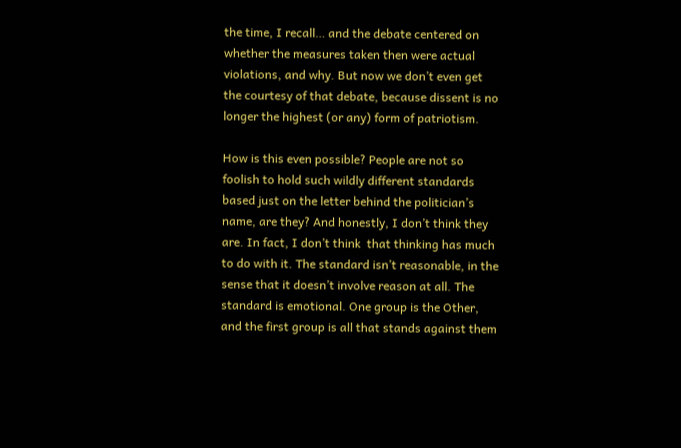the time, I recall… and the debate centered on whether the measures taken then were actual violations, and why. But now we don’t even get the courtesy of that debate, because dissent is no longer the highest (or any) form of patriotism.

How is this even possible? People are not so foolish to hold such wildly different standards based just on the letter behind the politician’s name, are they? And honestly, I don’t think they are. In fact, I don’t think  that thinking has much to do with it. The standard isn’t reasonable, in the sense that it doesn’t involve reason at all. The standard is emotional. One group is the Other, and the first group is all that stands against them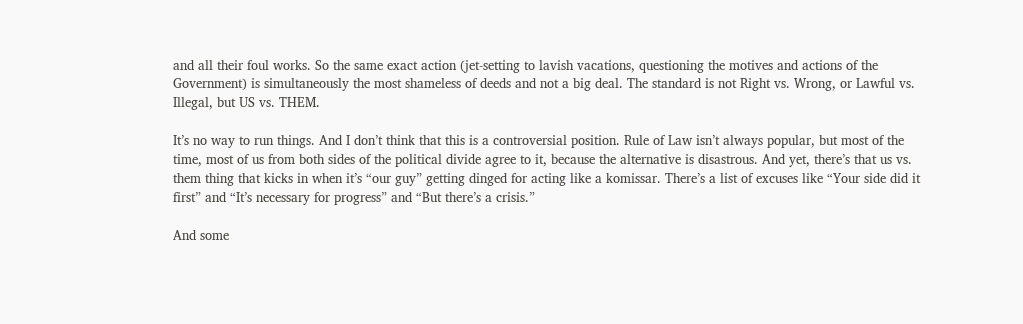and all their foul works. So the same exact action (jet-setting to lavish vacations, questioning the motives and actions of the Government) is simultaneously the most shameless of deeds and not a big deal. The standard is not Right vs. Wrong, or Lawful vs. Illegal, but US vs. THEM.

It’s no way to run things. And I don’t think that this is a controversial position. Rule of Law isn’t always popular, but most of the time, most of us from both sides of the political divide agree to it, because the alternative is disastrous. And yet, there’s that us vs. them thing that kicks in when it’s “our guy” getting dinged for acting like a komissar. There’s a list of excuses like “Your side did it first” and “It’s necessary for progress” and “But there’s a crisis.”

And some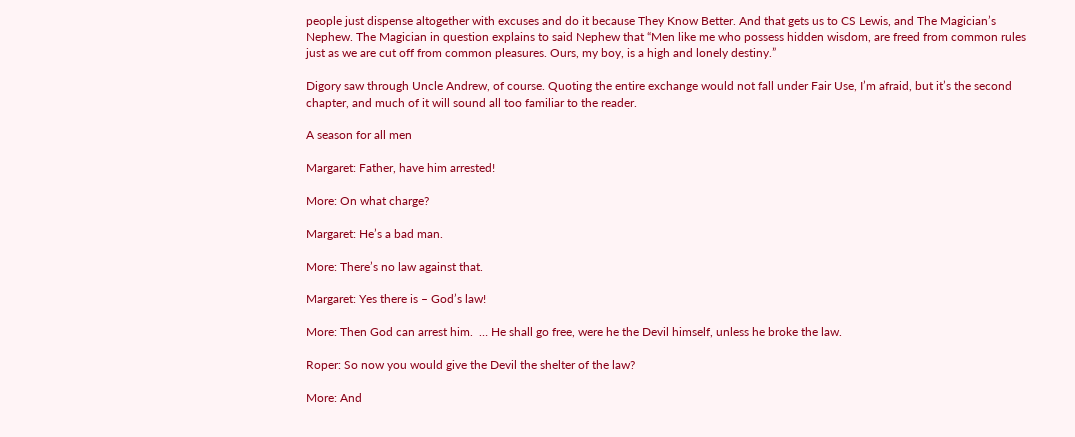people just dispense altogether with excuses and do it because They Know Better. And that gets us to CS Lewis, and The Magician’s Nephew. The Magician in question explains to said Nephew that “Men like me who possess hidden wisdom, are freed from common rules just as we are cut off from common pleasures. Ours, my boy, is a high and lonely destiny.”

Digory saw through Uncle Andrew, of course. Quoting the entire exchange would not fall under Fair Use, I’m afraid, but it’s the second chapter, and much of it will sound all too familiar to the reader.

A season for all men

Margaret: Father, have him arrested!

More: On what charge?

Margaret: He’s a bad man.

More: There’s no law against that.

Margaret: Yes there is – God’s law!

More: Then God can arrest him.  … He shall go free, were he the Devil himself, unless he broke the law.

Roper: So now you would give the Devil the shelter of the law?

More: And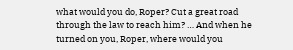what would you do, Roper? Cut a great road through the law to reach him? … And when he turned on you, Roper, where would you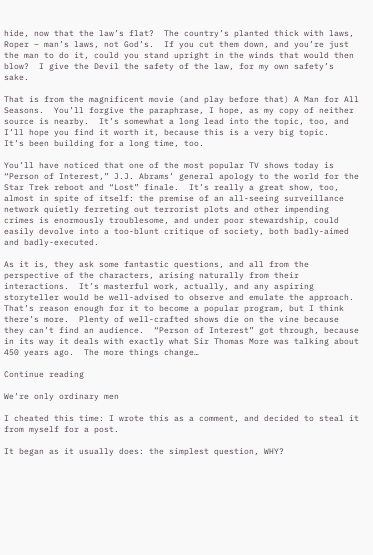hide, now that the law’s flat?  The country’s planted thick with laws, Roper – man’s laws, not God’s.  If you cut them down, and you’re just the man to do it, could you stand upright in the winds that would then blow?  I give the Devil the safety of the law, for my own safety’s sake.

That is from the magnificent movie (and play before that) A Man for All Seasons.  You’ll forgive the paraphrase, I hope, as my copy of neither source is nearby.  It’s somewhat a long lead into the topic, too, and I’ll hope you find it worth it, because this is a very big topic.    It’s been building for a long time, too.

You’ll have noticed that one of the most popular TV shows today is “Person of Interest,” J.J. Abrams’ general apology to the world for the Star Trek reboot and “Lost” finale.  It’s really a great show, too, almost in spite of itself: the premise of an all-seeing surveillance network quietly ferreting out terrorist plots and other impending crimes is enormously troublesome, and under poor stewardship, could easily devolve into a too-blunt critique of society, both badly-aimed and badly-executed.

As it is, they ask some fantastic questions, and all from the perspective of the characters, arising naturally from their interactions.  It’s masterful work, actually, and any aspiring storyteller would be well-advised to observe and emulate the approach.  That’s reason enough for it to become a popular program, but I think there’s more.  Plenty of well-crafted shows die on the vine because they can’t find an audience.  “Person of Interest” got through, because in its way it deals with exactly what Sir Thomas More was talking about 450 years ago.  The more things change…

Continue reading

We’re only ordinary men

I cheated this time: I wrote this as a comment, and decided to steal it from myself for a post.

It began as it usually does: the simplest question, WHY?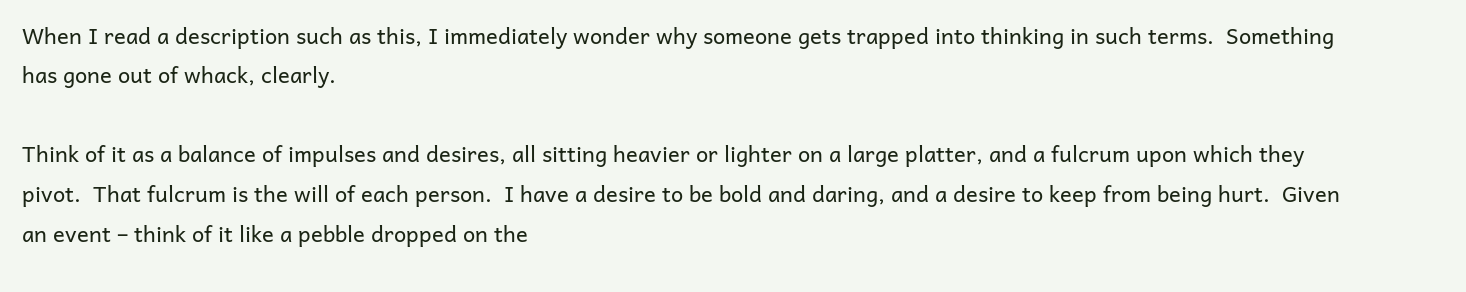When I read a description such as this, I immediately wonder why someone gets trapped into thinking in such terms.  Something has gone out of whack, clearly.

Think of it as a balance of impulses and desires, all sitting heavier or lighter on a large platter, and a fulcrum upon which they pivot.  That fulcrum is the will of each person.  I have a desire to be bold and daring, and a desire to keep from being hurt.  Given an event – think of it like a pebble dropped on the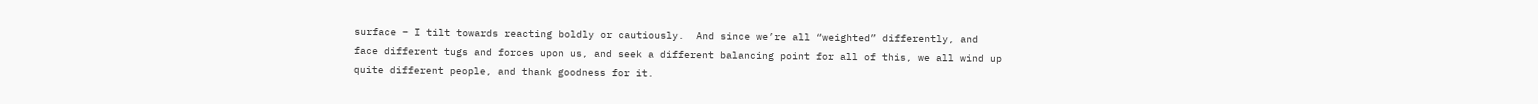surface – I tilt towards reacting boldly or cautiously.  And since we’re all “weighted” differently, and face different tugs and forces upon us, and seek a different balancing point for all of this, we all wind up quite different people, and thank goodness for it.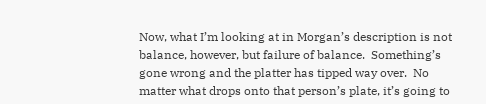Now, what I’m looking at in Morgan’s description is not balance, however, but failure of balance.  Something’s gone wrong and the platter has tipped way over.  No matter what drops onto that person’s plate, it’s going to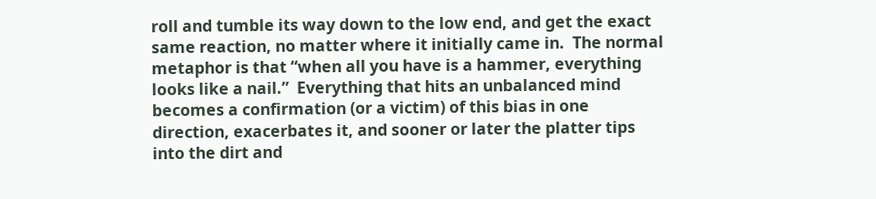roll and tumble its way down to the low end, and get the exact same reaction, no matter where it initially came in.  The normal metaphor is that “when all you have is a hammer, everything looks like a nail.”  Everything that hits an unbalanced mind becomes a confirmation (or a victim) of this bias in one direction, exacerbates it, and sooner or later the platter tips into the dirt and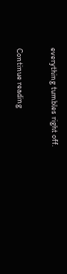everything tumbles right off.

Continue reading